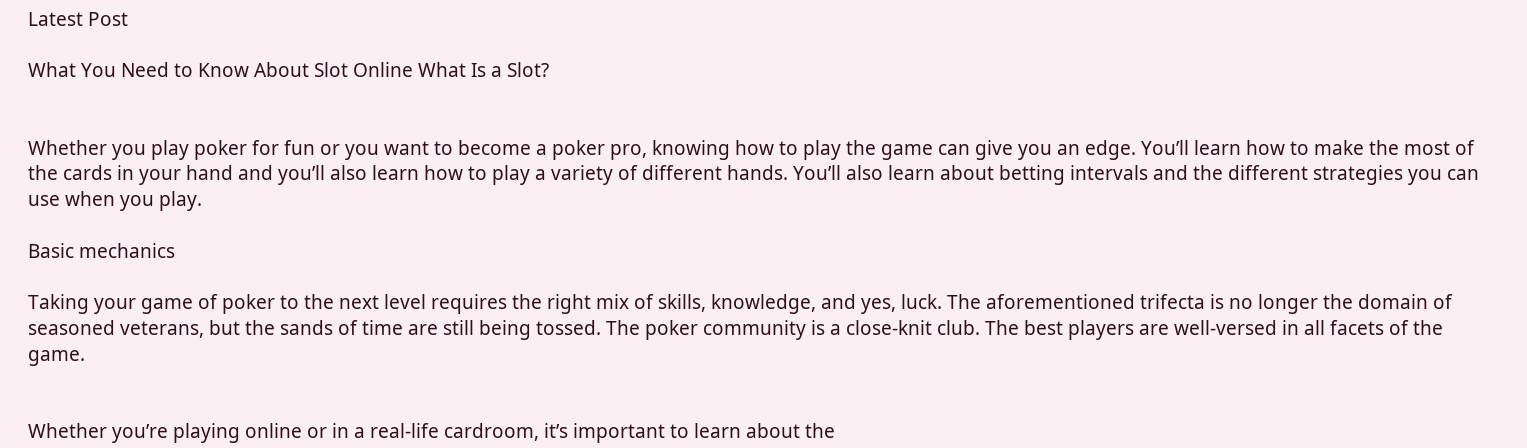Latest Post

What You Need to Know About Slot Online What Is a Slot?


Whether you play poker for fun or you want to become a poker pro, knowing how to play the game can give you an edge. You’ll learn how to make the most of the cards in your hand and you’ll also learn how to play a variety of different hands. You’ll also learn about betting intervals and the different strategies you can use when you play.

Basic mechanics

Taking your game of poker to the next level requires the right mix of skills, knowledge, and yes, luck. The aforementioned trifecta is no longer the domain of seasoned veterans, but the sands of time are still being tossed. The poker community is a close-knit club. The best players are well-versed in all facets of the game.


Whether you’re playing online or in a real-life cardroom, it’s important to learn about the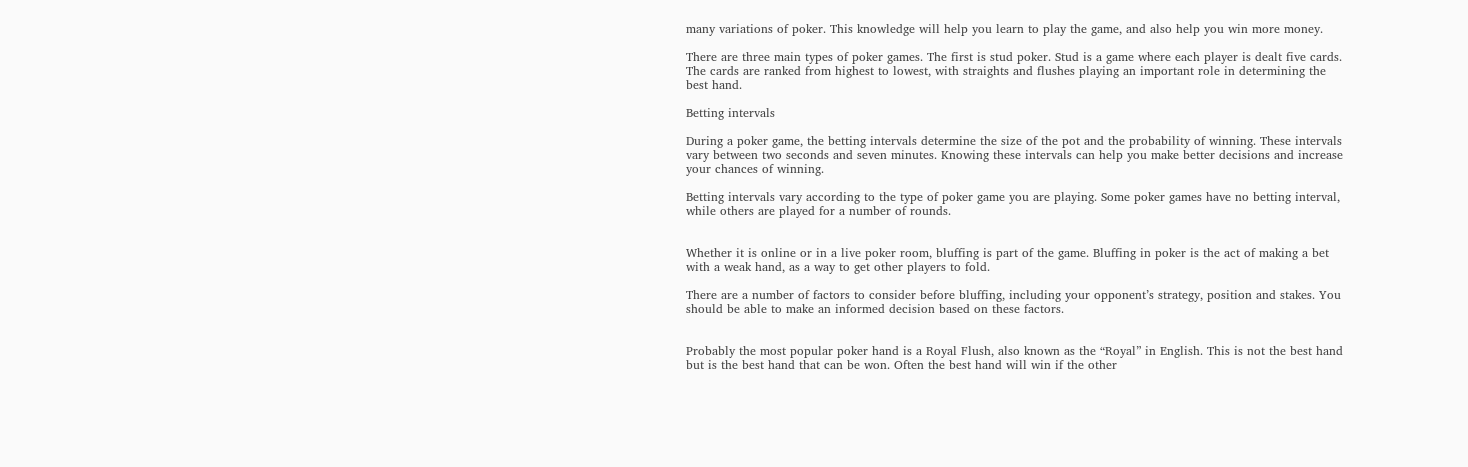many variations of poker. This knowledge will help you learn to play the game, and also help you win more money.

There are three main types of poker games. The first is stud poker. Stud is a game where each player is dealt five cards. The cards are ranked from highest to lowest, with straights and flushes playing an important role in determining the best hand.

Betting intervals

During a poker game, the betting intervals determine the size of the pot and the probability of winning. These intervals vary between two seconds and seven minutes. Knowing these intervals can help you make better decisions and increase your chances of winning.

Betting intervals vary according to the type of poker game you are playing. Some poker games have no betting interval, while others are played for a number of rounds.


Whether it is online or in a live poker room, bluffing is part of the game. Bluffing in poker is the act of making a bet with a weak hand, as a way to get other players to fold.

There are a number of factors to consider before bluffing, including your opponent’s strategy, position and stakes. You should be able to make an informed decision based on these factors.


Probably the most popular poker hand is a Royal Flush, also known as the “Royal” in English. This is not the best hand but is the best hand that can be won. Often the best hand will win if the other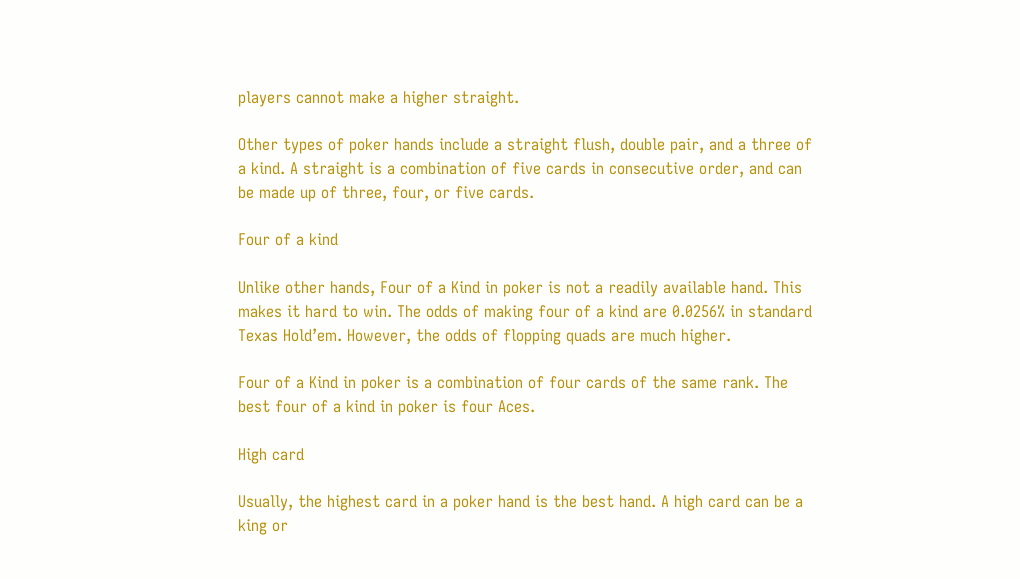players cannot make a higher straight.

Other types of poker hands include a straight flush, double pair, and a three of a kind. A straight is a combination of five cards in consecutive order, and can be made up of three, four, or five cards.

Four of a kind

Unlike other hands, Four of a Kind in poker is not a readily available hand. This makes it hard to win. The odds of making four of a kind are 0.0256% in standard Texas Hold’em. However, the odds of flopping quads are much higher.

Four of a Kind in poker is a combination of four cards of the same rank. The best four of a kind in poker is four Aces.

High card

Usually, the highest card in a poker hand is the best hand. A high card can be a king or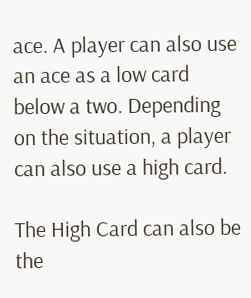ace. A player can also use an ace as a low card below a two. Depending on the situation, a player can also use a high card.

The High Card can also be the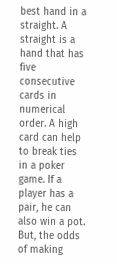best hand in a straight. A straight is a hand that has five consecutive cards in numerical order. A high card can help to break ties in a poker game. If a player has a pair, he can also win a pot. But, the odds of making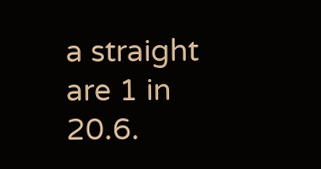a straight are 1 in 20.6.